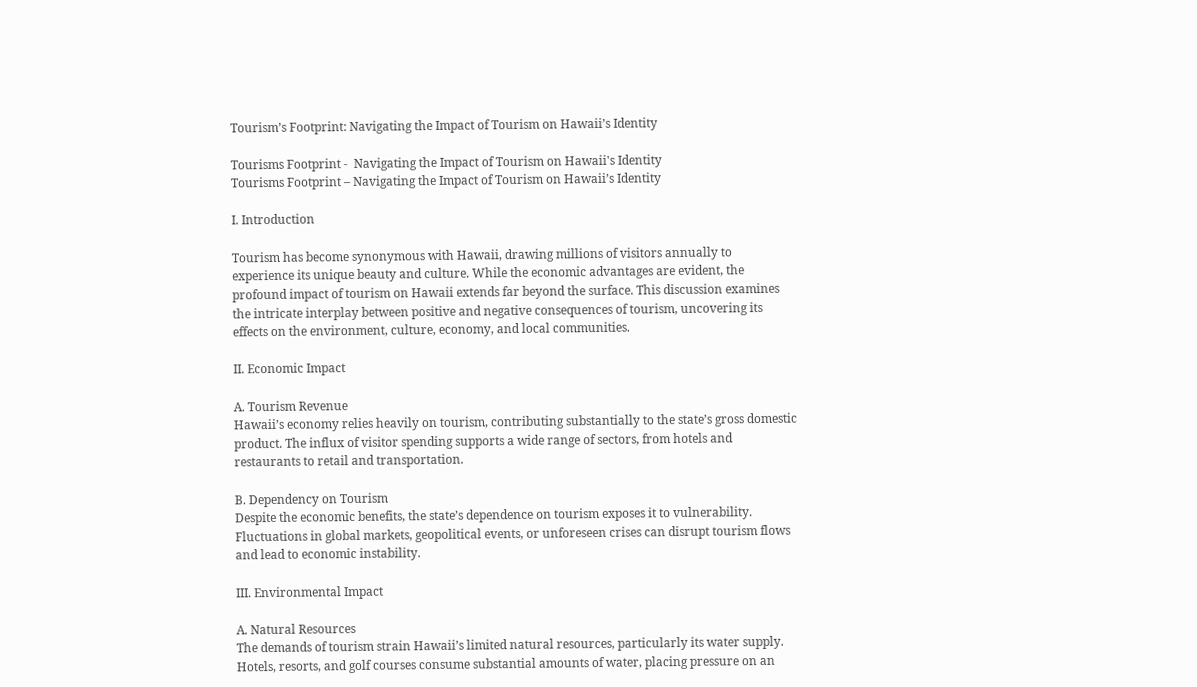Tourism’s Footprint: Navigating the Impact of Tourism on Hawaii’s Identity

Tourisms Footprint -  Navigating the Impact of Tourism on Hawaii's Identity
Tourisms Footprint – Navigating the Impact of Tourism on Hawaii’s Identity

I. Introduction

Tourism has become synonymous with Hawaii, drawing millions of visitors annually to experience its unique beauty and culture. While the economic advantages are evident, the profound impact of tourism on Hawaii extends far beyond the surface. This discussion examines the intricate interplay between positive and negative consequences of tourism, uncovering its effects on the environment, culture, economy, and local communities.

II. Economic Impact

A. Tourism Revenue
Hawaii’s economy relies heavily on tourism, contributing substantially to the state’s gross domestic product. The influx of visitor spending supports a wide range of sectors, from hotels and restaurants to retail and transportation.

B. Dependency on Tourism
Despite the economic benefits, the state’s dependence on tourism exposes it to vulnerability. Fluctuations in global markets, geopolitical events, or unforeseen crises can disrupt tourism flows and lead to economic instability.

III. Environmental Impact

A. Natural Resources
The demands of tourism strain Hawaii’s limited natural resources, particularly its water supply. Hotels, resorts, and golf courses consume substantial amounts of water, placing pressure on an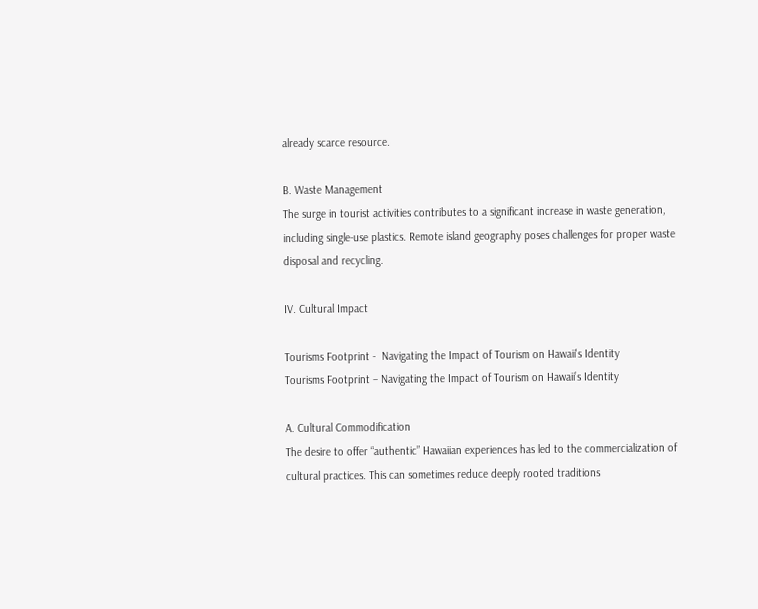already scarce resource.

B. Waste Management
The surge in tourist activities contributes to a significant increase in waste generation, including single-use plastics. Remote island geography poses challenges for proper waste disposal and recycling.

IV. Cultural Impact

Tourisms Footprint -  Navigating the Impact of Tourism on Hawaii's Identity
Tourisms Footprint – Navigating the Impact of Tourism on Hawaii’s Identity

A. Cultural Commodification
The desire to offer “authentic” Hawaiian experiences has led to the commercialization of cultural practices. This can sometimes reduce deeply rooted traditions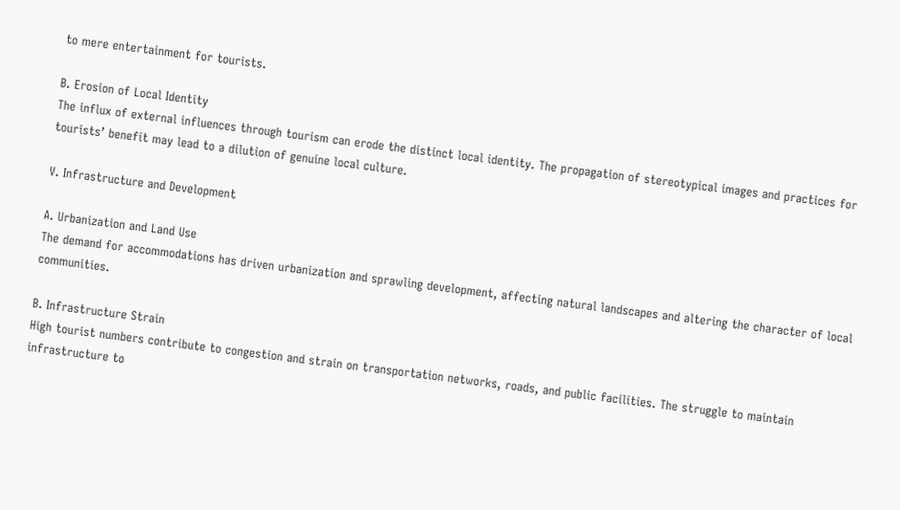to mere entertainment for tourists.

B. Erosion of Local Identity
The influx of external influences through tourism can erode the distinct local identity. The propagation of stereotypical images and practices for tourists’ benefit may lead to a dilution of genuine local culture.

V. Infrastructure and Development

A. Urbanization and Land Use
The demand for accommodations has driven urbanization and sprawling development, affecting natural landscapes and altering the character of local communities.

B. Infrastructure Strain
High tourist numbers contribute to congestion and strain on transportation networks, roads, and public facilities. The struggle to maintain infrastructure to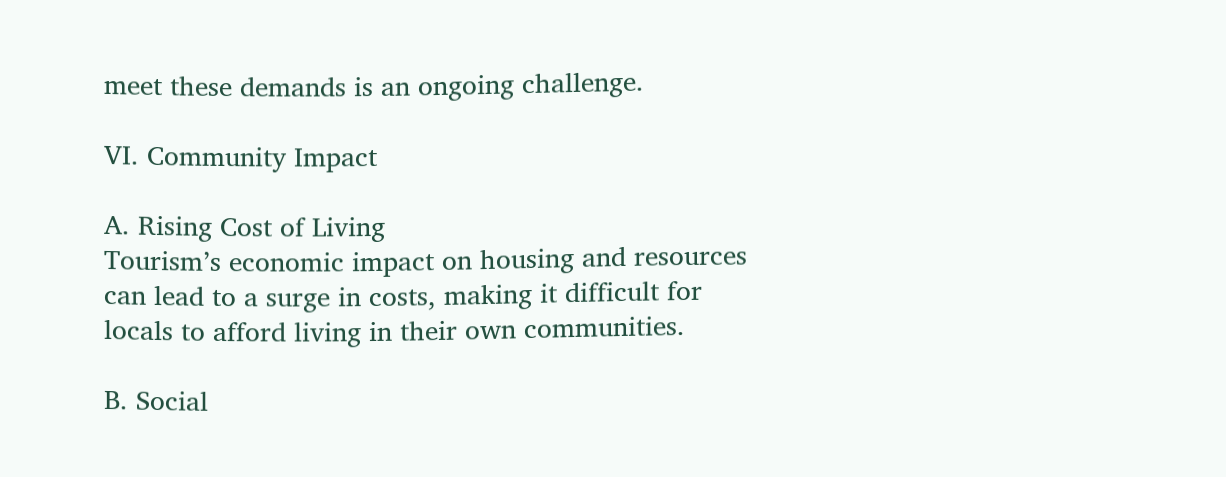meet these demands is an ongoing challenge.

VI. Community Impact

A. Rising Cost of Living
Tourism’s economic impact on housing and resources can lead to a surge in costs, making it difficult for locals to afford living in their own communities.

B. Social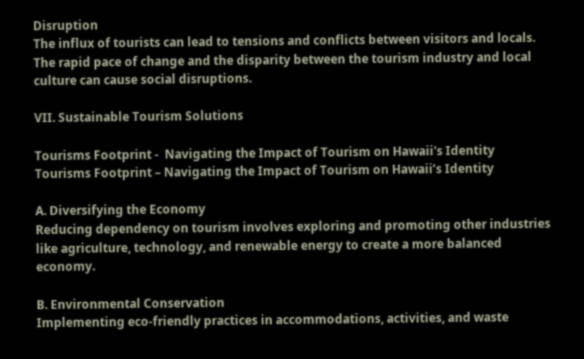Disruption
The influx of tourists can lead to tensions and conflicts between visitors and locals. The rapid pace of change and the disparity between the tourism industry and local culture can cause social disruptions.

VII. Sustainable Tourism Solutions

Tourisms Footprint -  Navigating the Impact of Tourism on Hawaii's Identity
Tourisms Footprint – Navigating the Impact of Tourism on Hawaii’s Identity

A. Diversifying the Economy
Reducing dependency on tourism involves exploring and promoting other industries like agriculture, technology, and renewable energy to create a more balanced economy.

B. Environmental Conservation
Implementing eco-friendly practices in accommodations, activities, and waste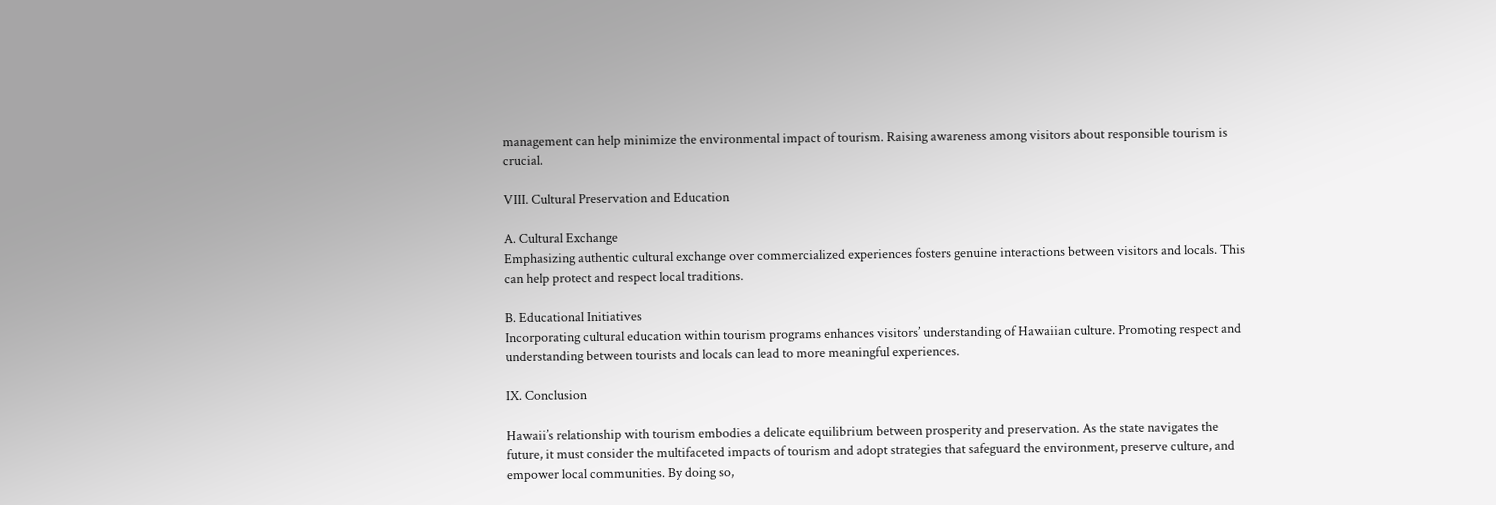management can help minimize the environmental impact of tourism. Raising awareness among visitors about responsible tourism is crucial.

VIII. Cultural Preservation and Education

A. Cultural Exchange
Emphasizing authentic cultural exchange over commercialized experiences fosters genuine interactions between visitors and locals. This can help protect and respect local traditions.

B. Educational Initiatives
Incorporating cultural education within tourism programs enhances visitors’ understanding of Hawaiian culture. Promoting respect and understanding between tourists and locals can lead to more meaningful experiences.

IX. Conclusion

Hawaii’s relationship with tourism embodies a delicate equilibrium between prosperity and preservation. As the state navigates the future, it must consider the multifaceted impacts of tourism and adopt strategies that safeguard the environment, preserve culture, and empower local communities. By doing so,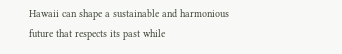Hawaii can shape a sustainable and harmonious future that respects its past while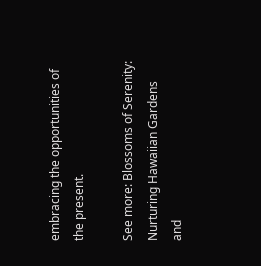embracing the opportunities of the present.

See more: Blossoms of Serenity: Nurturing Hawaiian Gardens and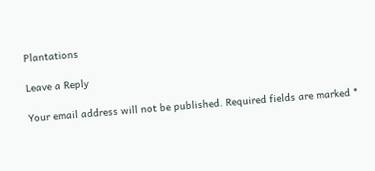Plantations

Leave a Reply

Your email address will not be published. Required fields are marked *